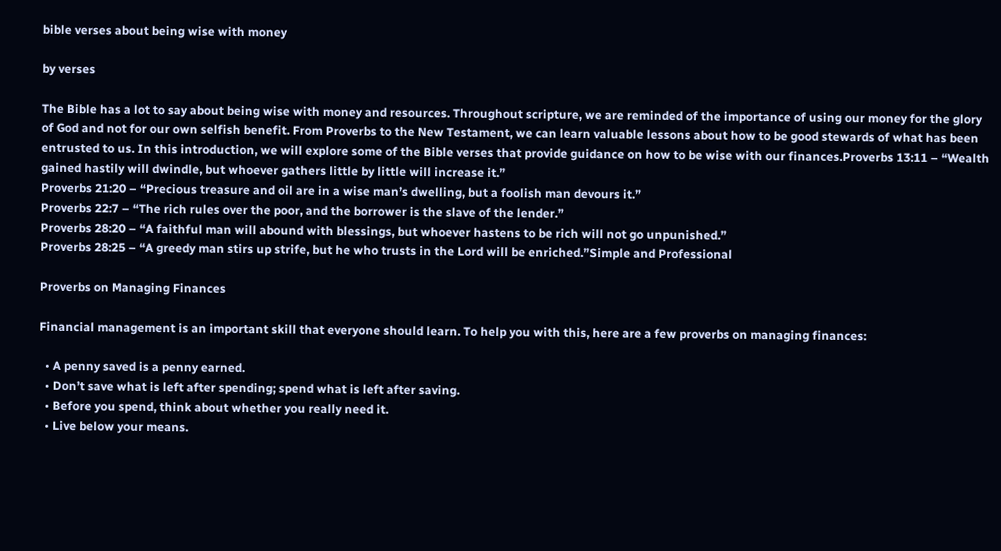bible verses about being wise with money

by verses

The Bible has a lot to say about being wise with money and resources. Throughout scripture, we are reminded of the importance of using our money for the glory of God and not for our own selfish benefit. From Proverbs to the New Testament, we can learn valuable lessons about how to be good stewards of what has been entrusted to us. In this introduction, we will explore some of the Bible verses that provide guidance on how to be wise with our finances.Proverbs 13:11 – “Wealth gained hastily will dwindle, but whoever gathers little by little will increase it.”
Proverbs 21:20 – “Precious treasure and oil are in a wise man’s dwelling, but a foolish man devours it.”
Proverbs 22:7 – “The rich rules over the poor, and the borrower is the slave of the lender.”
Proverbs 28:20 – “A faithful man will abound with blessings, but whoever hastens to be rich will not go unpunished.”
Proverbs 28:25 – “A greedy man stirs up strife, but he who trusts in the Lord will be enriched.”Simple and Professional

Proverbs on Managing Finances

Financial management is an important skill that everyone should learn. To help you with this, here are a few proverbs on managing finances:

  • A penny saved is a penny earned.
  • Don’t save what is left after spending; spend what is left after saving.
  • Before you spend, think about whether you really need it.
  • Live below your means.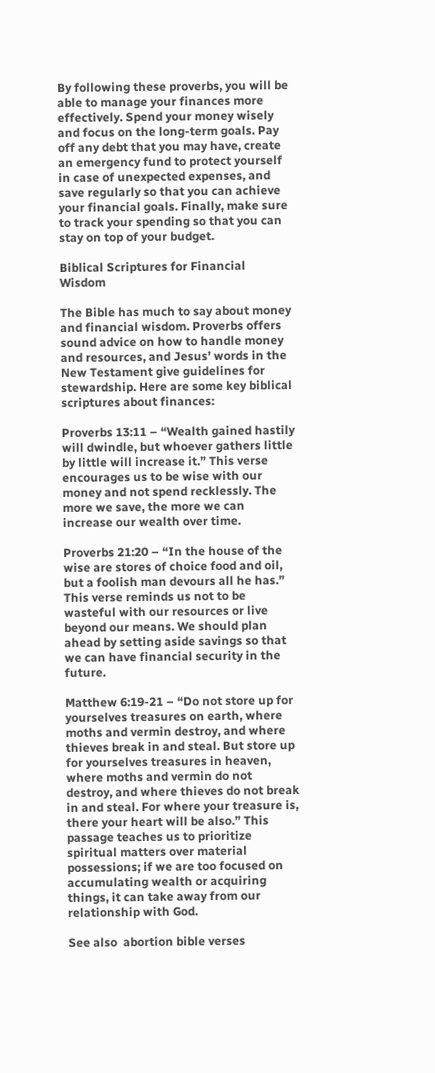By following these proverbs, you will be able to manage your finances more effectively. Spend your money wisely and focus on the long-term goals. Pay off any debt that you may have, create an emergency fund to protect yourself in case of unexpected expenses, and save regularly so that you can achieve your financial goals. Finally, make sure to track your spending so that you can stay on top of your budget.

Biblical Scriptures for Financial Wisdom

The Bible has much to say about money and financial wisdom. Proverbs offers sound advice on how to handle money and resources, and Jesus’ words in the New Testament give guidelines for stewardship. Here are some key biblical scriptures about finances:

Proverbs 13:11 – “Wealth gained hastily will dwindle, but whoever gathers little by little will increase it.” This verse encourages us to be wise with our money and not spend recklessly. The more we save, the more we can increase our wealth over time.

Proverbs 21:20 – “In the house of the wise are stores of choice food and oil, but a foolish man devours all he has.” This verse reminds us not to be wasteful with our resources or live beyond our means. We should plan ahead by setting aside savings so that we can have financial security in the future.

Matthew 6:19-21 – “Do not store up for yourselves treasures on earth, where moths and vermin destroy, and where thieves break in and steal. But store up for yourselves treasures in heaven, where moths and vermin do not destroy, and where thieves do not break in and steal. For where your treasure is, there your heart will be also.” This passage teaches us to prioritize spiritual matters over material possessions; if we are too focused on accumulating wealth or acquiring things, it can take away from our relationship with God.

See also  abortion bible verses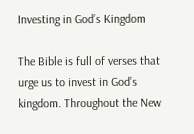Investing in God’s Kingdom

The Bible is full of verses that urge us to invest in God’s kingdom. Throughout the New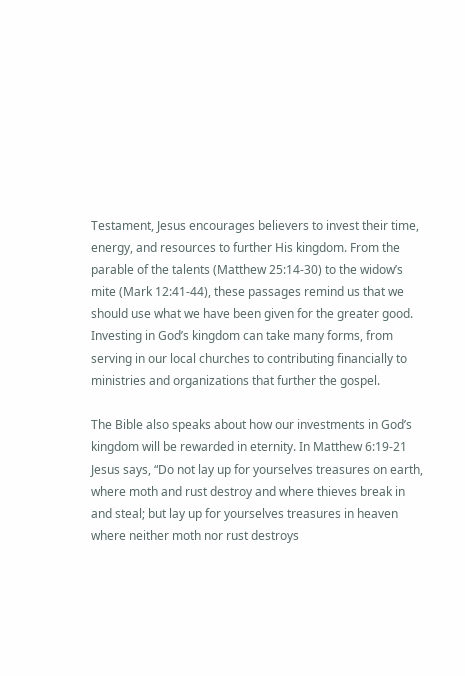Testament, Jesus encourages believers to invest their time, energy, and resources to further His kingdom. From the parable of the talents (Matthew 25:14-30) to the widow’s mite (Mark 12:41-44), these passages remind us that we should use what we have been given for the greater good. Investing in God’s kingdom can take many forms, from serving in our local churches to contributing financially to ministries and organizations that further the gospel.

The Bible also speaks about how our investments in God’s kingdom will be rewarded in eternity. In Matthew 6:19-21 Jesus says, “Do not lay up for yourselves treasures on earth, where moth and rust destroy and where thieves break in and steal; but lay up for yourselves treasures in heaven where neither moth nor rust destroys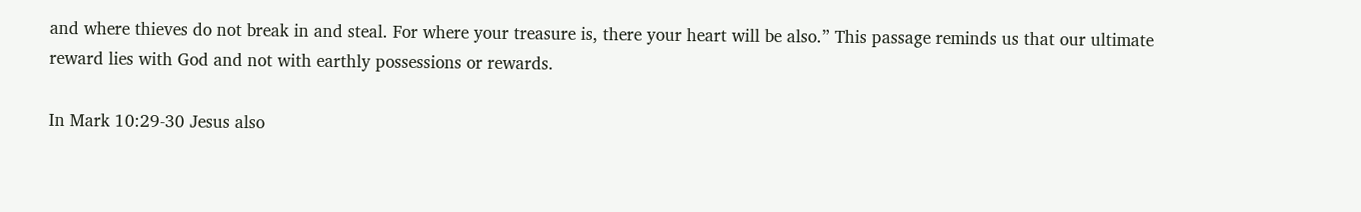and where thieves do not break in and steal. For where your treasure is, there your heart will be also.” This passage reminds us that our ultimate reward lies with God and not with earthly possessions or rewards.

In Mark 10:29-30 Jesus also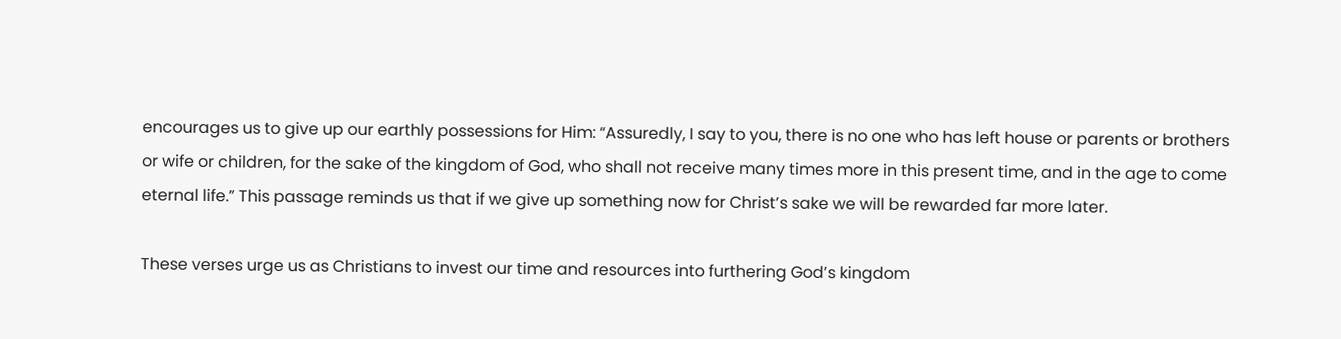encourages us to give up our earthly possessions for Him: “Assuredly, I say to you, there is no one who has left house or parents or brothers or wife or children, for the sake of the kingdom of God, who shall not receive many times more in this present time, and in the age to come eternal life.” This passage reminds us that if we give up something now for Christ’s sake we will be rewarded far more later.

These verses urge us as Christians to invest our time and resources into furthering God’s kingdom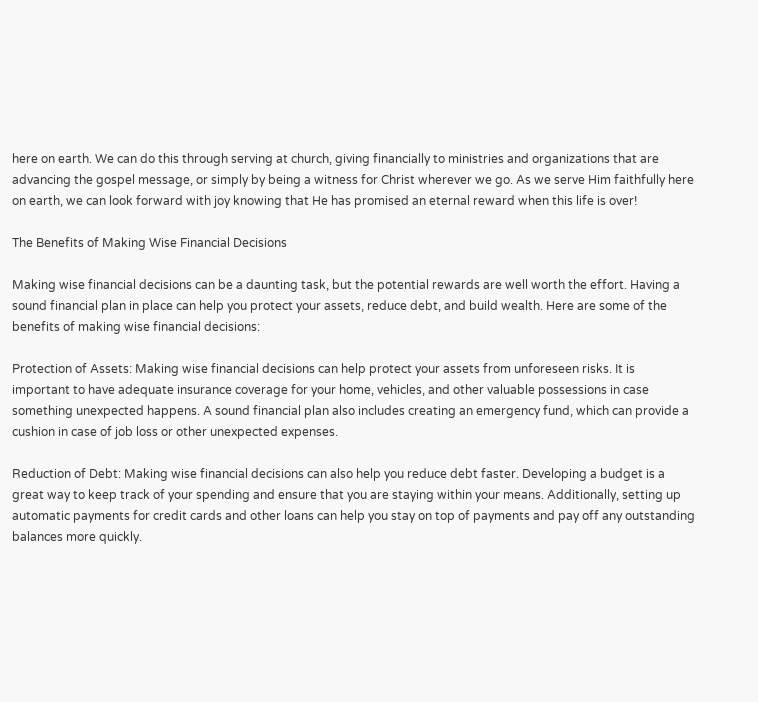here on earth. We can do this through serving at church, giving financially to ministries and organizations that are advancing the gospel message, or simply by being a witness for Christ wherever we go. As we serve Him faithfully here on earth, we can look forward with joy knowing that He has promised an eternal reward when this life is over!

The Benefits of Making Wise Financial Decisions

Making wise financial decisions can be a daunting task, but the potential rewards are well worth the effort. Having a sound financial plan in place can help you protect your assets, reduce debt, and build wealth. Here are some of the benefits of making wise financial decisions:

Protection of Assets: Making wise financial decisions can help protect your assets from unforeseen risks. It is important to have adequate insurance coverage for your home, vehicles, and other valuable possessions in case something unexpected happens. A sound financial plan also includes creating an emergency fund, which can provide a cushion in case of job loss or other unexpected expenses.

Reduction of Debt: Making wise financial decisions can also help you reduce debt faster. Developing a budget is a great way to keep track of your spending and ensure that you are staying within your means. Additionally, setting up automatic payments for credit cards and other loans can help you stay on top of payments and pay off any outstanding balances more quickly.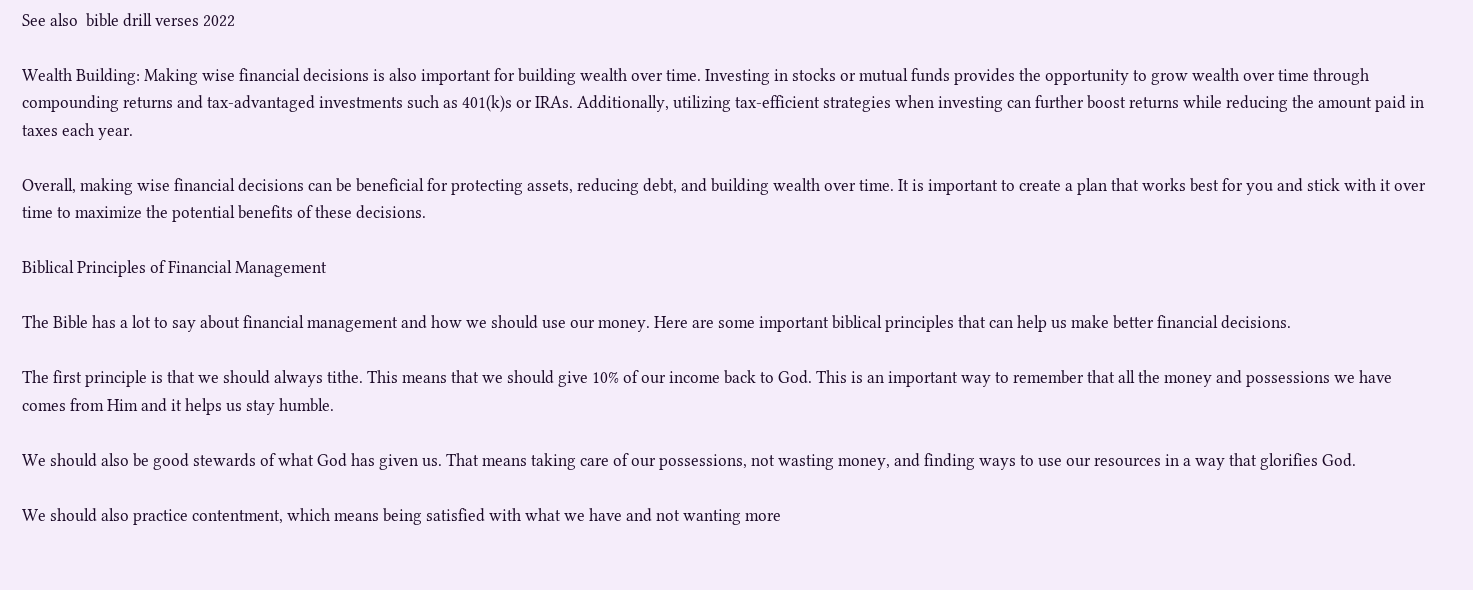See also  bible drill verses 2022

Wealth Building: Making wise financial decisions is also important for building wealth over time. Investing in stocks or mutual funds provides the opportunity to grow wealth over time through compounding returns and tax-advantaged investments such as 401(k)s or IRAs. Additionally, utilizing tax-efficient strategies when investing can further boost returns while reducing the amount paid in taxes each year.

Overall, making wise financial decisions can be beneficial for protecting assets, reducing debt, and building wealth over time. It is important to create a plan that works best for you and stick with it over time to maximize the potential benefits of these decisions.

Biblical Principles of Financial Management

The Bible has a lot to say about financial management and how we should use our money. Here are some important biblical principles that can help us make better financial decisions.

The first principle is that we should always tithe. This means that we should give 10% of our income back to God. This is an important way to remember that all the money and possessions we have comes from Him and it helps us stay humble.

We should also be good stewards of what God has given us. That means taking care of our possessions, not wasting money, and finding ways to use our resources in a way that glorifies God.

We should also practice contentment, which means being satisfied with what we have and not wanting more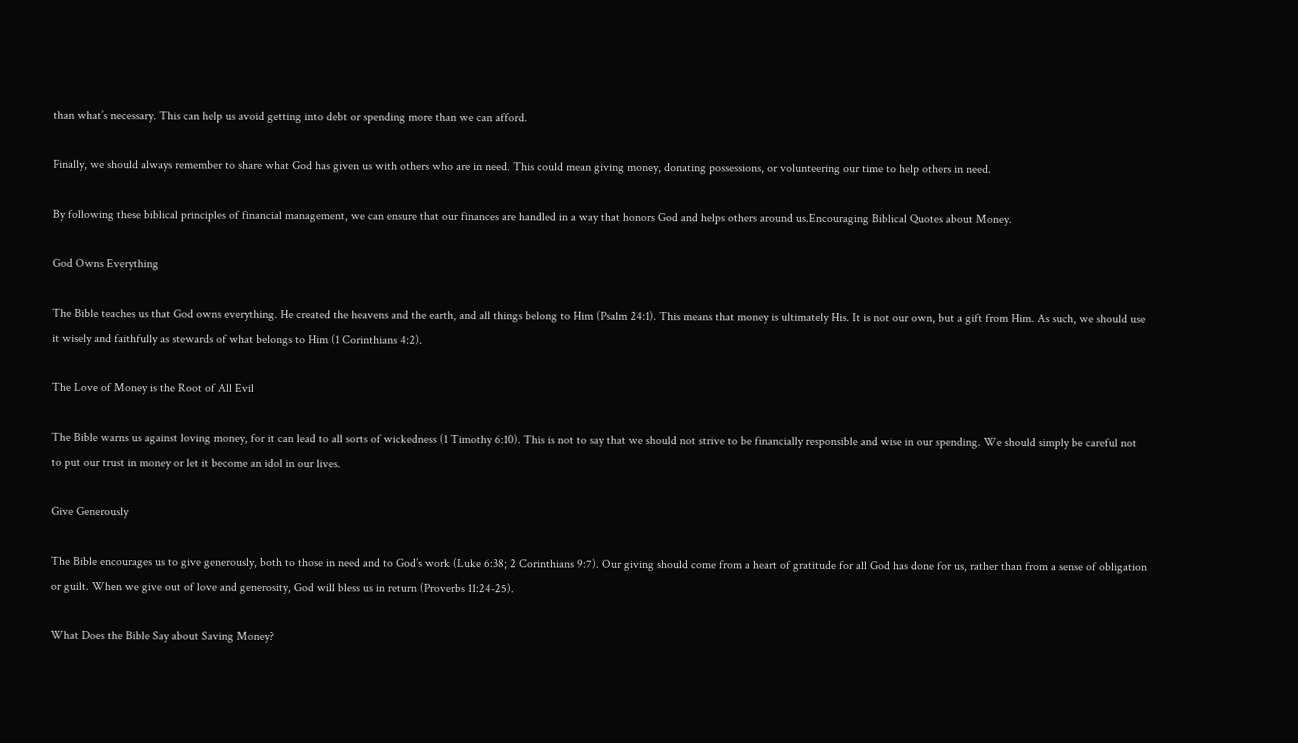than what’s necessary. This can help us avoid getting into debt or spending more than we can afford.

Finally, we should always remember to share what God has given us with others who are in need. This could mean giving money, donating possessions, or volunteering our time to help others in need.

By following these biblical principles of financial management, we can ensure that our finances are handled in a way that honors God and helps others around us.Encouraging Biblical Quotes about Money.

God Owns Everything

The Bible teaches us that God owns everything. He created the heavens and the earth, and all things belong to Him (Psalm 24:1). This means that money is ultimately His. It is not our own, but a gift from Him. As such, we should use it wisely and faithfully as stewards of what belongs to Him (1 Corinthians 4:2).

The Love of Money is the Root of All Evil

The Bible warns us against loving money, for it can lead to all sorts of wickedness (1 Timothy 6:10). This is not to say that we should not strive to be financially responsible and wise in our spending. We should simply be careful not to put our trust in money or let it become an idol in our lives.

Give Generously

The Bible encourages us to give generously, both to those in need and to God’s work (Luke 6:38; 2 Corinthians 9:7). Our giving should come from a heart of gratitude for all God has done for us, rather than from a sense of obligation or guilt. When we give out of love and generosity, God will bless us in return (Proverbs 11:24-25).

What Does the Bible Say about Saving Money?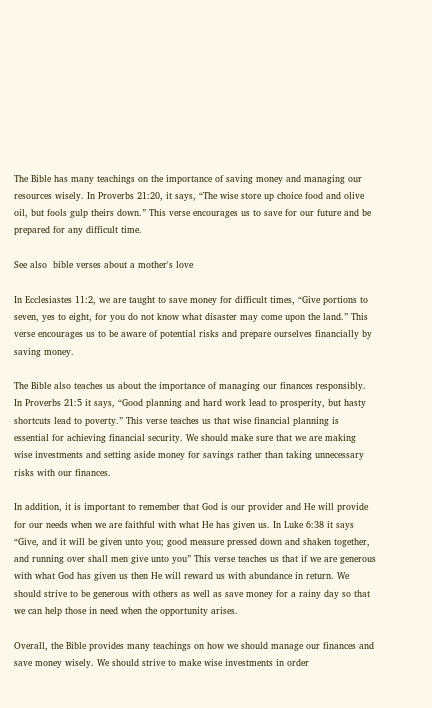The Bible has many teachings on the importance of saving money and managing our resources wisely. In Proverbs 21:20, it says, “The wise store up choice food and olive oil, but fools gulp theirs down.” This verse encourages us to save for our future and be prepared for any difficult time.

See also  bible verses about a mother's love

In Ecclesiastes 11:2, we are taught to save money for difficult times, “Give portions to seven, yes to eight, for you do not know what disaster may come upon the land.” This verse encourages us to be aware of potential risks and prepare ourselves financially by saving money.

The Bible also teaches us about the importance of managing our finances responsibly. In Proverbs 21:5 it says, “Good planning and hard work lead to prosperity, but hasty shortcuts lead to poverty.” This verse teaches us that wise financial planning is essential for achieving financial security. We should make sure that we are making wise investments and setting aside money for savings rather than taking unnecessary risks with our finances.

In addition, it is important to remember that God is our provider and He will provide for our needs when we are faithful with what He has given us. In Luke 6:38 it says “Give, and it will be given unto you; good measure pressed down and shaken together, and running over shall men give unto you” This verse teaches us that if we are generous with what God has given us then He will reward us with abundance in return. We should strive to be generous with others as well as save money for a rainy day so that we can help those in need when the opportunity arises.

Overall, the Bible provides many teachings on how we should manage our finances and save money wisely. We should strive to make wise investments in order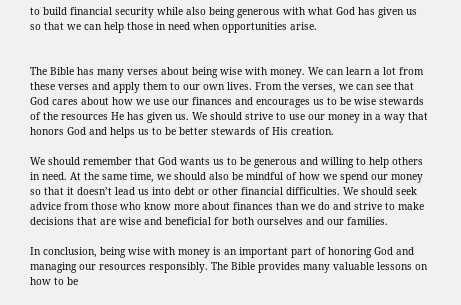to build financial security while also being generous with what God has given us so that we can help those in need when opportunities arise.


The Bible has many verses about being wise with money. We can learn a lot from these verses and apply them to our own lives. From the verses, we can see that God cares about how we use our finances and encourages us to be wise stewards of the resources He has given us. We should strive to use our money in a way that honors God and helps us to be better stewards of His creation.

We should remember that God wants us to be generous and willing to help others in need. At the same time, we should also be mindful of how we spend our money so that it doesn’t lead us into debt or other financial difficulties. We should seek advice from those who know more about finances than we do and strive to make decisions that are wise and beneficial for both ourselves and our families.

In conclusion, being wise with money is an important part of honoring God and managing our resources responsibly. The Bible provides many valuable lessons on how to be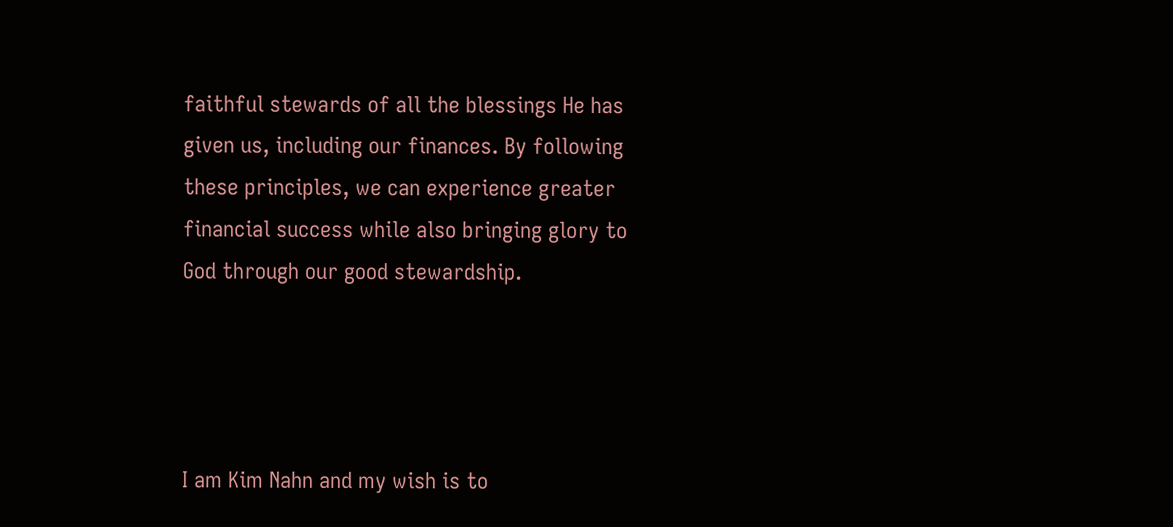faithful stewards of all the blessings He has given us, including our finances. By following these principles, we can experience greater financial success while also bringing glory to God through our good stewardship.




I am Kim Nahn and my wish is to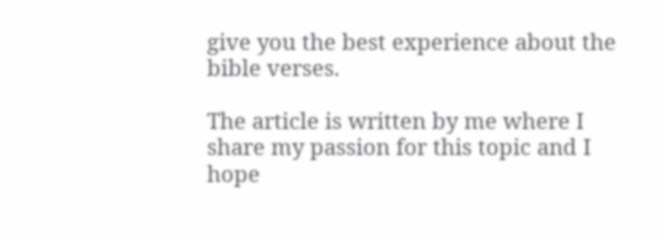give you the best experience about the bible verses.

The article is written by me where I share my passion for this topic and I hope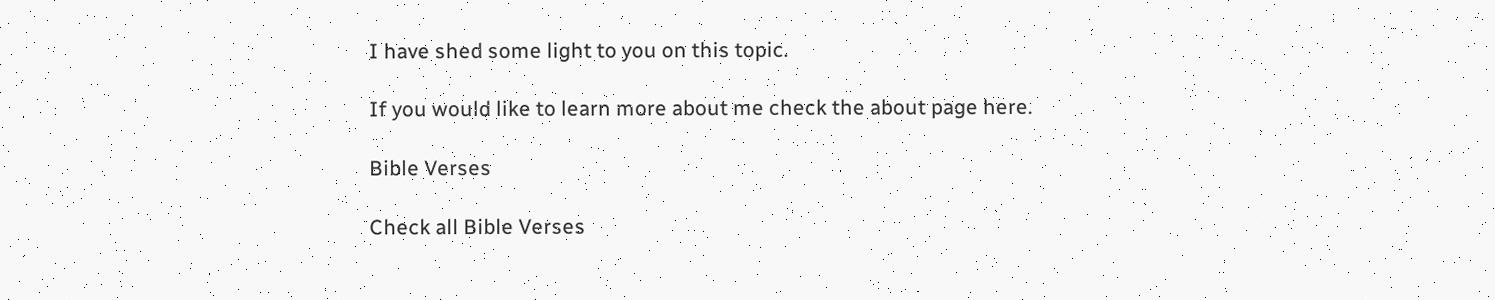I have shed some light to you on this topic.

If you would like to learn more about me check the about page here.

Bible Verses

Check all Bible Verses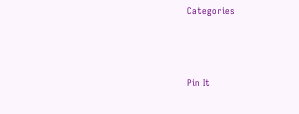Categories



Pin It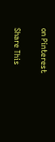on Pinterest

Share This